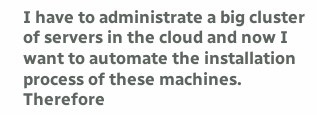I have to administrate a big cluster of servers in the cloud and now I want to automate the installation process of these machines. Therefore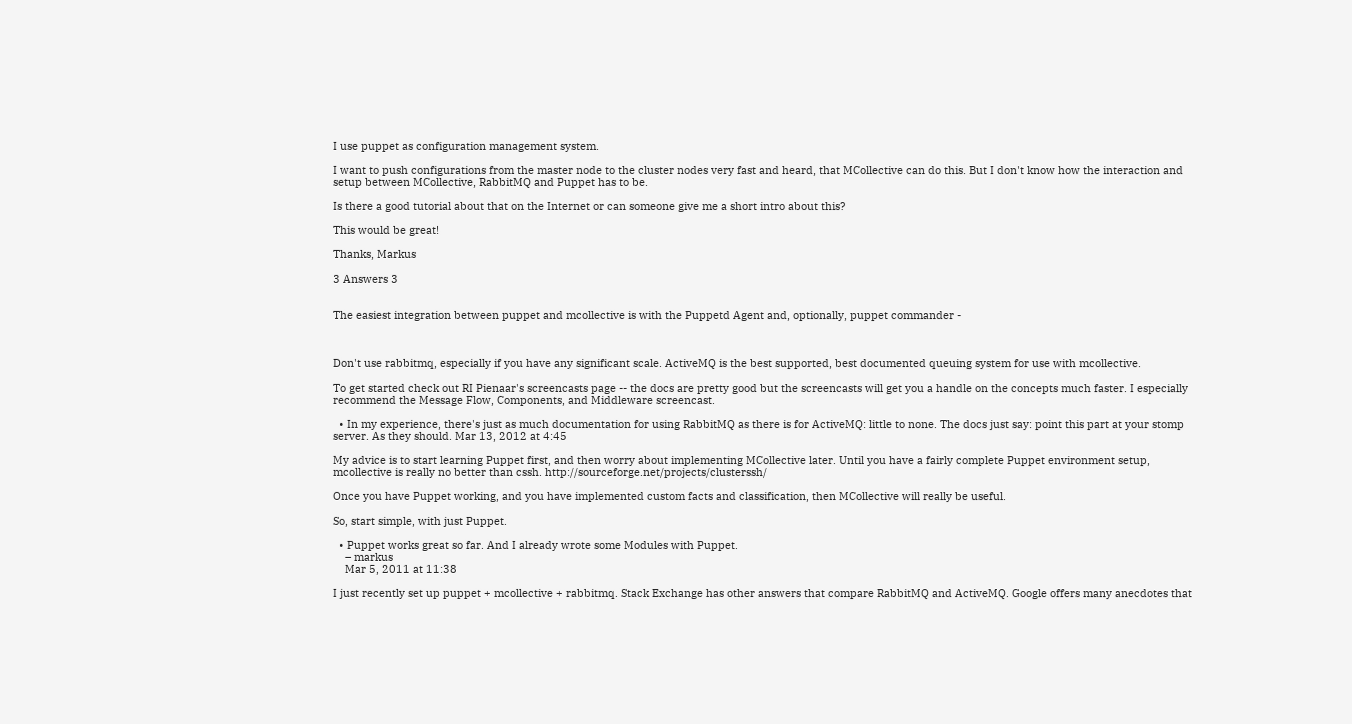I use puppet as configuration management system.

I want to push configurations from the master node to the cluster nodes very fast and heard, that MCollective can do this. But I don't know how the interaction and setup between MCollective, RabbitMQ and Puppet has to be.

Is there a good tutorial about that on the Internet or can someone give me a short intro about this?

This would be great!

Thanks, Markus

3 Answers 3


The easiest integration between puppet and mcollective is with the Puppetd Agent and, optionally, puppet commander -



Don't use rabbitmq, especially if you have any significant scale. ActiveMQ is the best supported, best documented queuing system for use with mcollective.

To get started check out RI Pienaar's screencasts page -- the docs are pretty good but the screencasts will get you a handle on the concepts much faster. I especially recommend the Message Flow, Components, and Middleware screencast.

  • In my experience, there's just as much documentation for using RabbitMQ as there is for ActiveMQ: little to none. The docs just say: point this part at your stomp server. As they should. Mar 13, 2012 at 4:45

My advice is to start learning Puppet first, and then worry about implementing MCollective later. Until you have a fairly complete Puppet environment setup, mcollective is really no better than cssh. http://sourceforge.net/projects/clusterssh/

Once you have Puppet working, and you have implemented custom facts and classification, then MCollective will really be useful.

So, start simple, with just Puppet.

  • Puppet works great so far. And I already wrote some Modules with Puppet.
    – markus
    Mar 5, 2011 at 11:38

I just recently set up puppet + mcollective + rabbitmq. Stack Exchange has other answers that compare RabbitMQ and ActiveMQ. Google offers many anecdotes that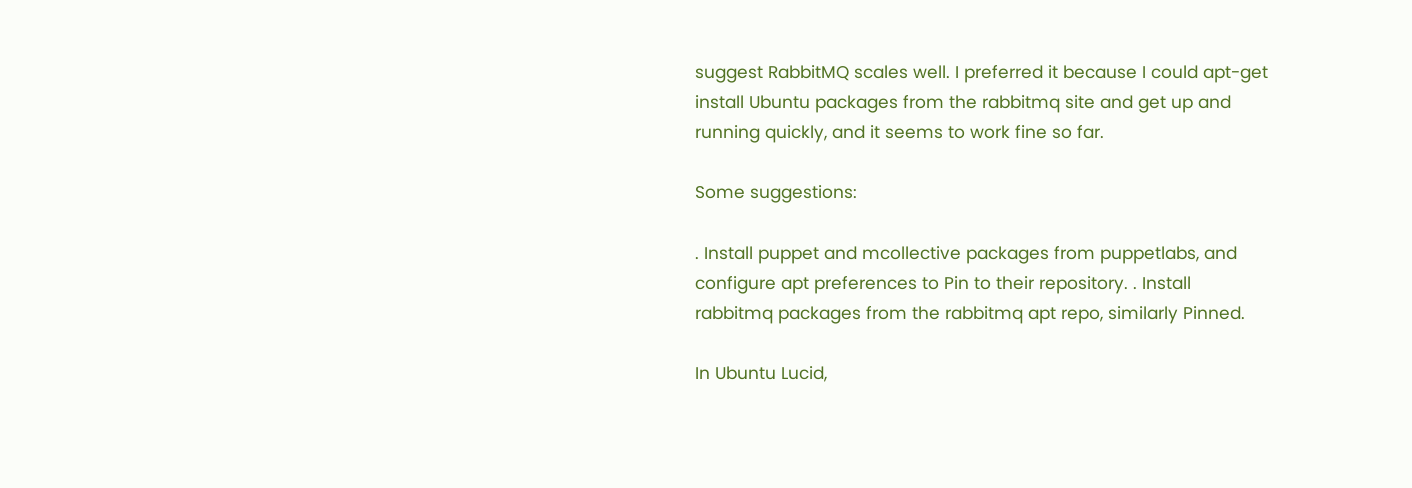suggest RabbitMQ scales well. I preferred it because I could apt-get install Ubuntu packages from the rabbitmq site and get up and running quickly, and it seems to work fine so far.

Some suggestions:

. Install puppet and mcollective packages from puppetlabs, and configure apt preferences to Pin to their repository. . Install rabbitmq packages from the rabbitmq apt repo, similarly Pinned.

In Ubuntu Lucid,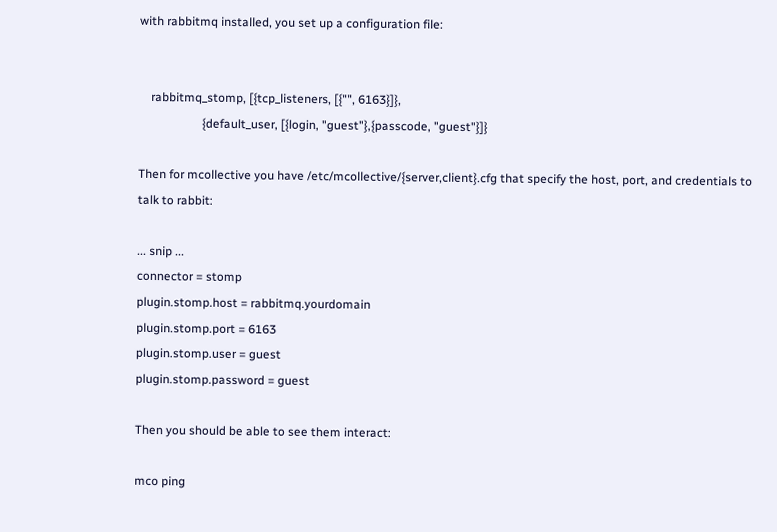with rabbitmq installed, you set up a configuration file:


    rabbitmq_stomp, [{tcp_listeners, [{"", 6163}]},
                     {default_user, [{login, "guest"},{passcode, "guest"}]}

Then for mcollective you have /etc/mcollective/{server,client}.cfg that specify the host, port, and credentials to talk to rabbit:

... snip ...
connector = stomp
plugin.stomp.host = rabbitmq.yourdomain
plugin.stomp.port = 6163
plugin.stomp.user = guest
plugin.stomp.password = guest

Then you should be able to see them interact:

mco ping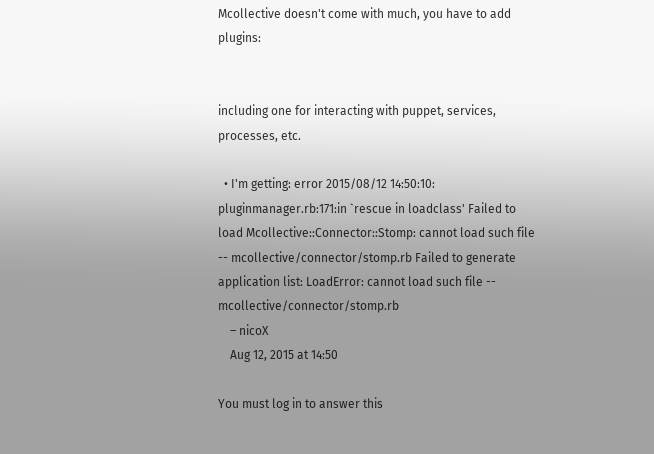Mcollective doesn't come with much, you have to add plugins:


including one for interacting with puppet, services, processes, etc.

  • I'm getting: error 2015/08/12 14:50:10: pluginmanager.rb:171:in `rescue in loadclass' Failed to load Mcollective::Connector::Stomp: cannot load such file -- mcollective/connector/stomp.rb Failed to generate application list: LoadError: cannot load such file -- mcollective/connector/stomp.rb
    – nicoX
    Aug 12, 2015 at 14:50

You must log in to answer this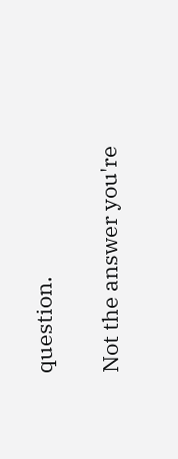question.

Not the answer you're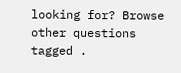looking for? Browse other questions tagged .